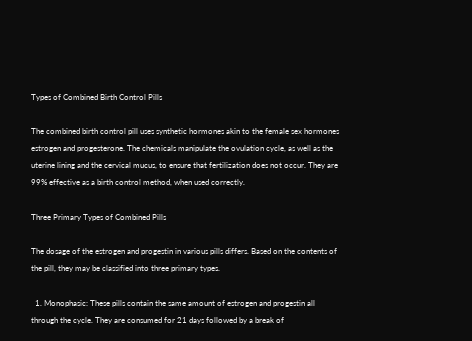Types of Combined Birth Control Pills

The combined birth control pill uses synthetic hormones akin to the female sex hormones estrogen and progesterone. The chemicals manipulate the ovulation cycle, as well as the uterine lining and the cervical mucus, to ensure that fertilization does not occur. They are 99% effective as a birth control method, when used correctly.

Three Primary Types of Combined Pills

The dosage of the estrogen and progestin in various pills differs. Based on the contents of the pill, they may be classified into three primary types.

  1. Monophasic: These pills contain the same amount of estrogen and progestin all through the cycle. They are consumed for 21 days followed by a break of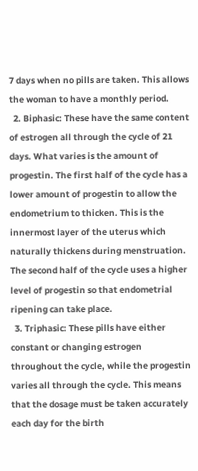7 days when no pills are taken. This allows the woman to have a monthly period.
  2. Biphasic: These have the same content of estrogen all through the cycle of 21 days. What varies is the amount of progestin. The first half of the cycle has a lower amount of progestin to allow the endometrium to thicken. This is the innermost layer of the uterus which naturally thickens during menstruation. The second half of the cycle uses a higher level of progestin so that endometrial ripening can take place.
  3. Triphasic: These pills have either constant or changing estrogen throughout the cycle, while the progestin varies all through the cycle. This means that the dosage must be taken accurately each day for the birth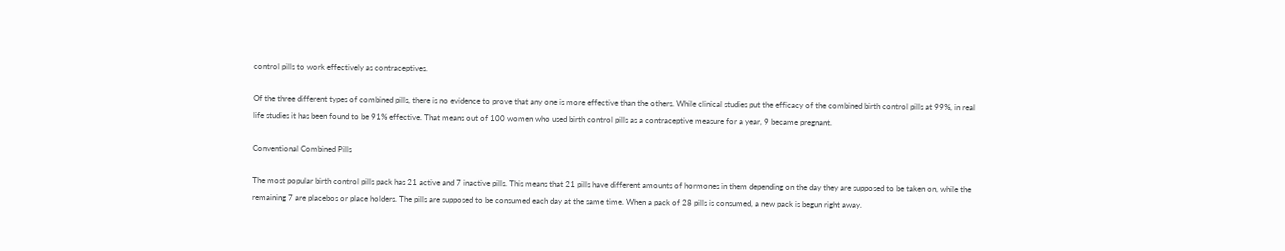control pills to work effectively as contraceptives.

Of the three different types of combined pills, there is no evidence to prove that any one is more effective than the others. While clinical studies put the efficacy of the combined birth control pills at 99%, in real life studies it has been found to be 91% effective. That means out of 100 women who used birth control pills as a contraceptive measure for a year, 9 became pregnant.

Conventional Combined Pills

The most popular birth control pills pack has 21 active and 7 inactive pills. This means that 21 pills have different amounts of hormones in them depending on the day they are supposed to be taken on, while the remaining 7 are placebos or place holders. The pills are supposed to be consumed each day at the same time. When a pack of 28 pills is consumed, a new pack is begun right away.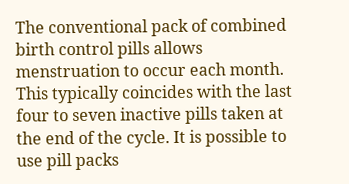The conventional pack of combined birth control pills allows menstruation to occur each month. This typically coincides with the last four to seven inactive pills taken at the end of the cycle. It is possible to use pill packs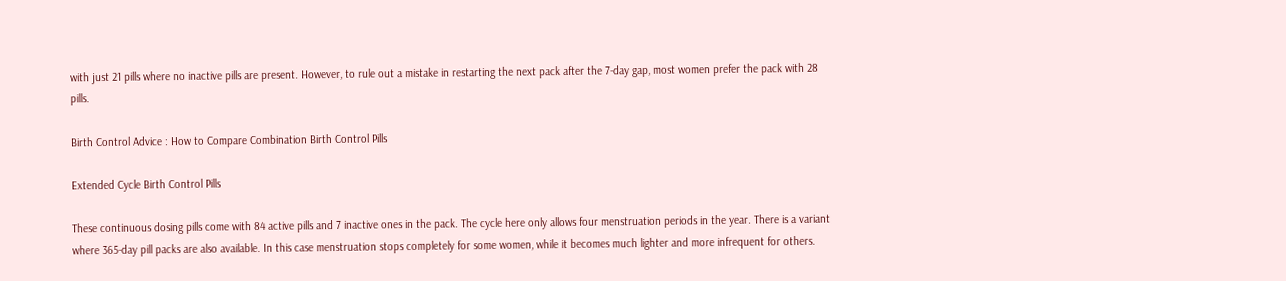with just 21 pills where no inactive pills are present. However, to rule out a mistake in restarting the next pack after the 7-day gap, most women prefer the pack with 28 pills.

Birth Control Advice : How to Compare Combination Birth Control Pills

Extended Cycle Birth Control Pills

These continuous dosing pills come with 84 active pills and 7 inactive ones in the pack. The cycle here only allows four menstruation periods in the year. There is a variant where 365-day pill packs are also available. In this case menstruation stops completely for some women, while it becomes much lighter and more infrequent for others.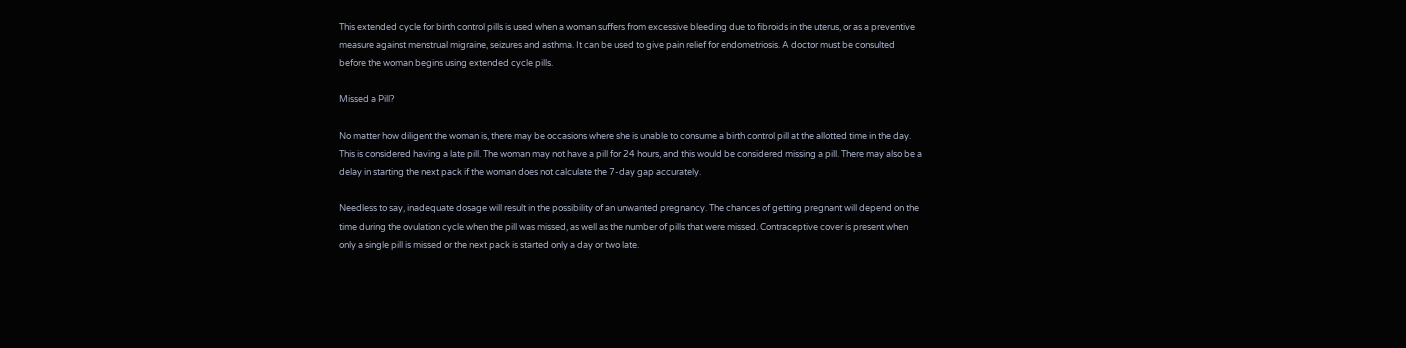This extended cycle for birth control pills is used when a woman suffers from excessive bleeding due to fibroids in the uterus, or as a preventive measure against menstrual migraine, seizures and asthma. It can be used to give pain relief for endometriosis. A doctor must be consulted before the woman begins using extended cycle pills.

Missed a Pill?

No matter how diligent the woman is, there may be occasions where she is unable to consume a birth control pill at the allotted time in the day. This is considered having a late pill. The woman may not have a pill for 24 hours, and this would be considered missing a pill. There may also be a delay in starting the next pack if the woman does not calculate the 7-day gap accurately.

Needless to say, inadequate dosage will result in the possibility of an unwanted pregnancy. The chances of getting pregnant will depend on the time during the ovulation cycle when the pill was missed, as well as the number of pills that were missed. Contraceptive cover is present when only a single pill is missed or the next pack is started only a day or two late.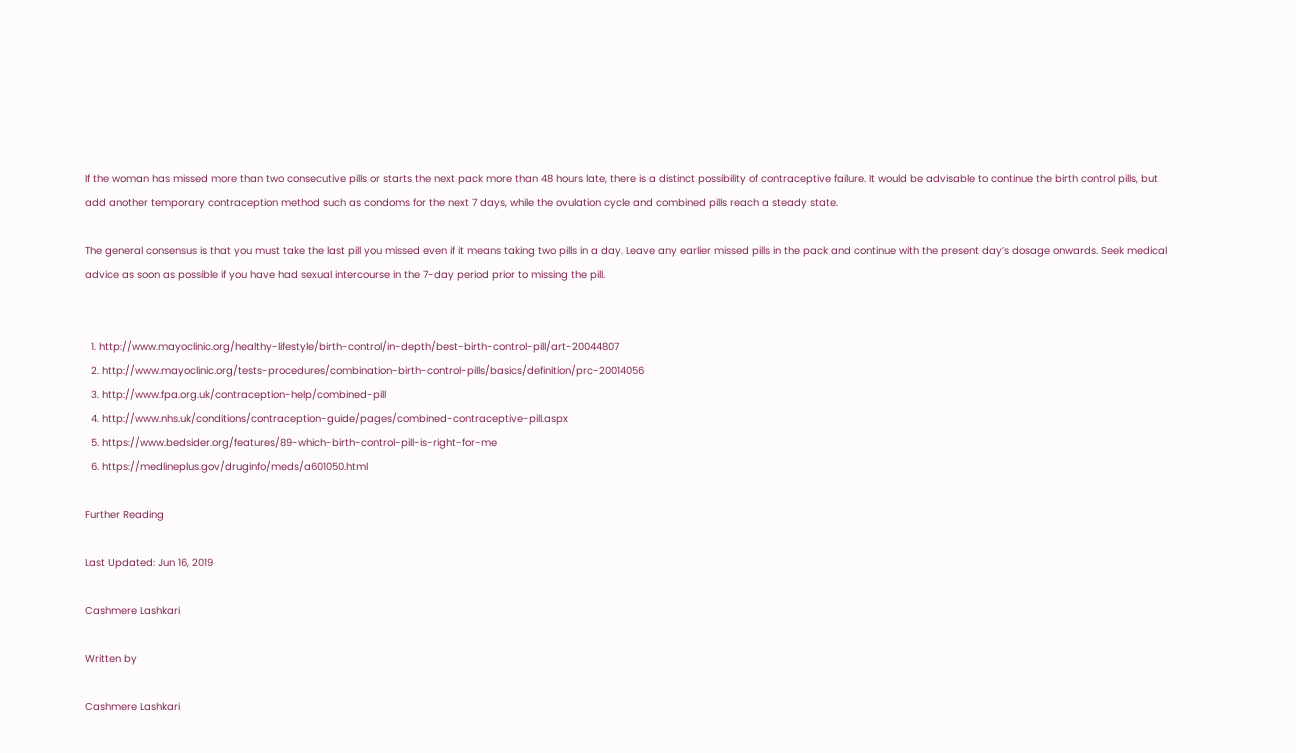If the woman has missed more than two consecutive pills or starts the next pack more than 48 hours late, there is a distinct possibility of contraceptive failure. It would be advisable to continue the birth control pills, but add another temporary contraception method such as condoms for the next 7 days, while the ovulation cycle and combined pills reach a steady state.

The general consensus is that you must take the last pill you missed even if it means taking two pills in a day. Leave any earlier missed pills in the pack and continue with the present day’s dosage onwards. Seek medical advice as soon as possible if you have had sexual intercourse in the 7-day period prior to missing the pill.


  1. http://www.mayoclinic.org/healthy-lifestyle/birth-control/in-depth/best-birth-control-pill/art-20044807
  2. http://www.mayoclinic.org/tests-procedures/combination-birth-control-pills/basics/definition/prc-20014056
  3. http://www.fpa.org.uk/contraception-help/combined-pill
  4. http://www.nhs.uk/conditions/contraception-guide/pages/combined-contraceptive-pill.aspx
  5. https://www.bedsider.org/features/89-which-birth-control-pill-is-right-for-me
  6. https://medlineplus.gov/druginfo/meds/a601050.html

Further Reading

Last Updated: Jun 16, 2019

Cashmere Lashkari

Written by

Cashmere Lashkari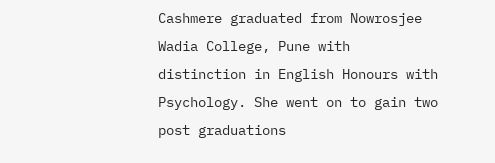Cashmere graduated from Nowrosjee Wadia College, Pune with distinction in English Honours with Psychology. She went on to gain two post graduations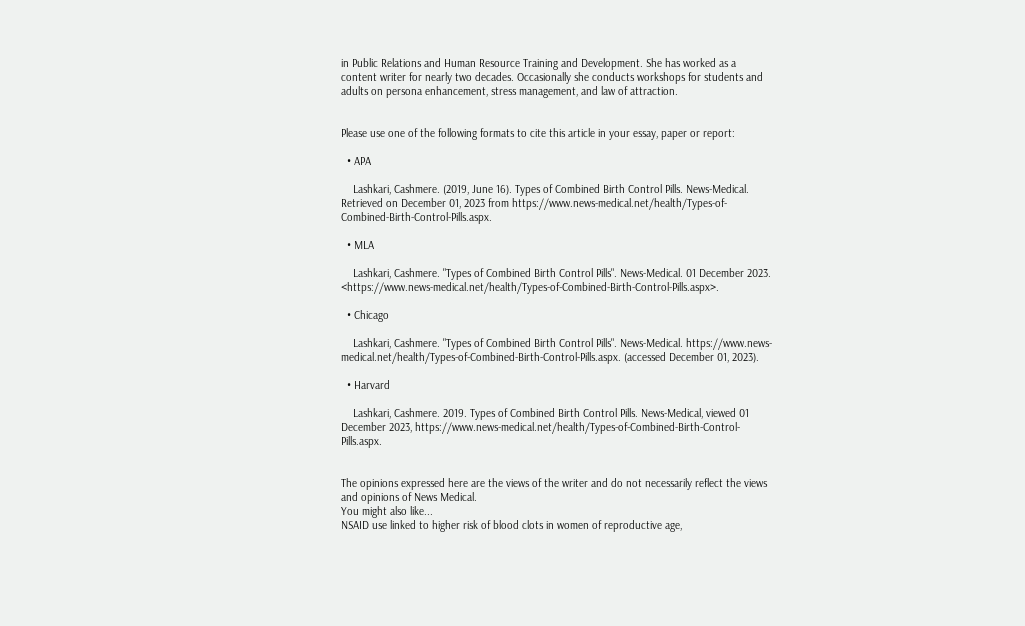in Public Relations and Human Resource Training and Development. She has worked as a content writer for nearly two decades. Occasionally she conducts workshops for students and adults on persona enhancement, stress management, and law of attraction.


Please use one of the following formats to cite this article in your essay, paper or report:

  • APA

    Lashkari, Cashmere. (2019, June 16). Types of Combined Birth Control Pills. News-Medical. Retrieved on December 01, 2023 from https://www.news-medical.net/health/Types-of-Combined-Birth-Control-Pills.aspx.

  • MLA

    Lashkari, Cashmere. "Types of Combined Birth Control Pills". News-Medical. 01 December 2023. <https://www.news-medical.net/health/Types-of-Combined-Birth-Control-Pills.aspx>.

  • Chicago

    Lashkari, Cashmere. "Types of Combined Birth Control Pills". News-Medical. https://www.news-medical.net/health/Types-of-Combined-Birth-Control-Pills.aspx. (accessed December 01, 2023).

  • Harvard

    Lashkari, Cashmere. 2019. Types of Combined Birth Control Pills. News-Medical, viewed 01 December 2023, https://www.news-medical.net/health/Types-of-Combined-Birth-Control-Pills.aspx.


The opinions expressed here are the views of the writer and do not necessarily reflect the views and opinions of News Medical.
You might also like...
NSAID use linked to higher risk of blood clots in women of reproductive age,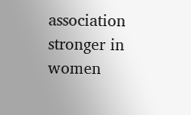association stronger in women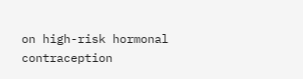on high-risk hormonal contraception